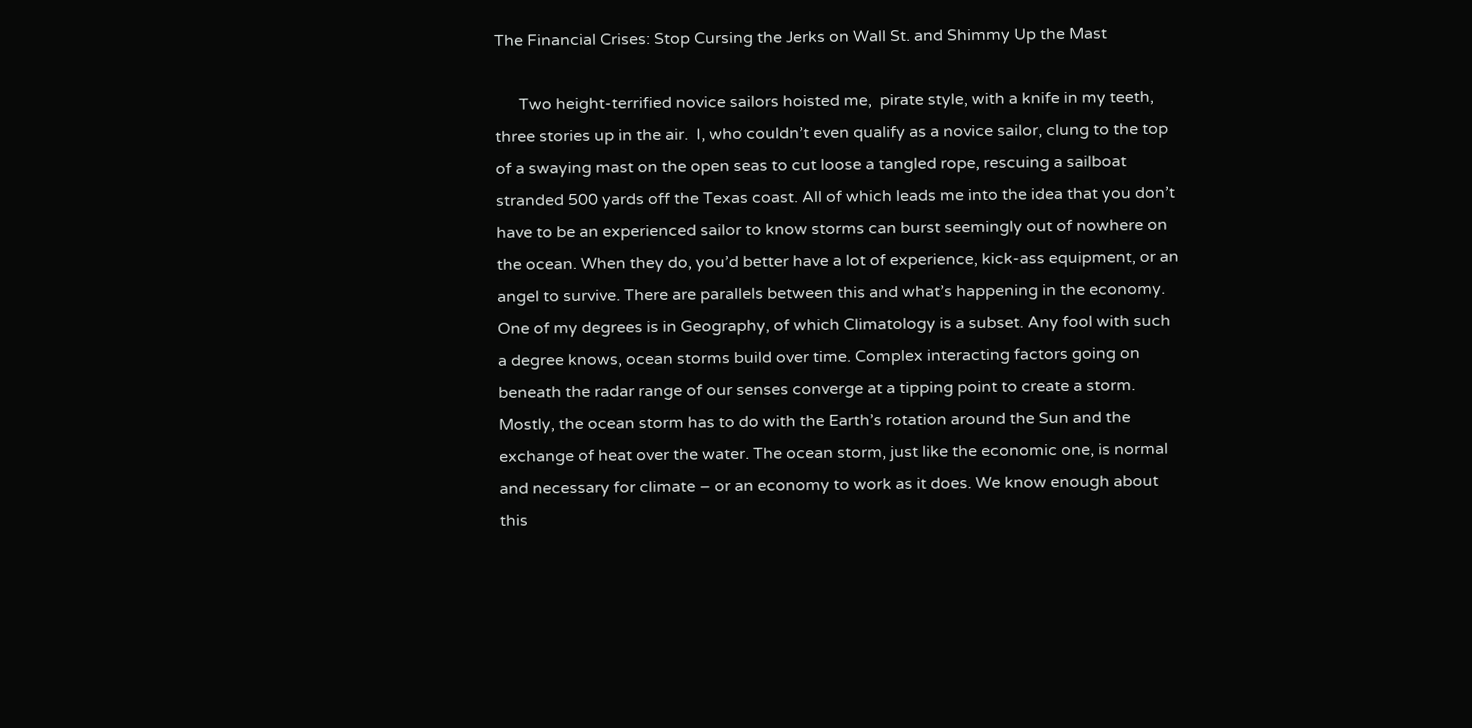The Financial Crises: Stop Cursing the Jerks on Wall St. and Shimmy Up the Mast

      Two height-terrified novice sailors hoisted me,  pirate style, with a knife in my teeth,  three stories up in the air.  I, who couldn’t even qualify as a novice sailor, clung to the top of a swaying mast on the open seas to cut loose a tangled rope, rescuing a sailboat stranded 500 yards off the Texas coast. All of which leads me into the idea that you don’t have to be an experienced sailor to know storms can burst seemingly out of nowhere on the ocean. When they do, you’d better have a lot of experience, kick-ass equipment, or an angel to survive. There are parallels between this and what’s happening in the economy.
One of my degrees is in Geography, of which Climatology is a subset. Any fool with such a degree knows, ocean storms build over time. Complex interacting factors going on beneath the radar range of our senses converge at a tipping point to create a storm. Mostly, the ocean storm has to do with the Earth’s rotation around the Sun and the exchange of heat over the water. The ocean storm, just like the economic one, is normal and necessary for climate – or an economy to work as it does. We know enough about this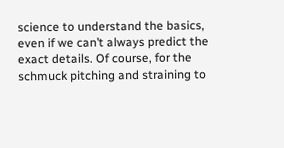science to understand the basics, even if we can’t always predict the exact details. Of course, for the schmuck pitching and straining to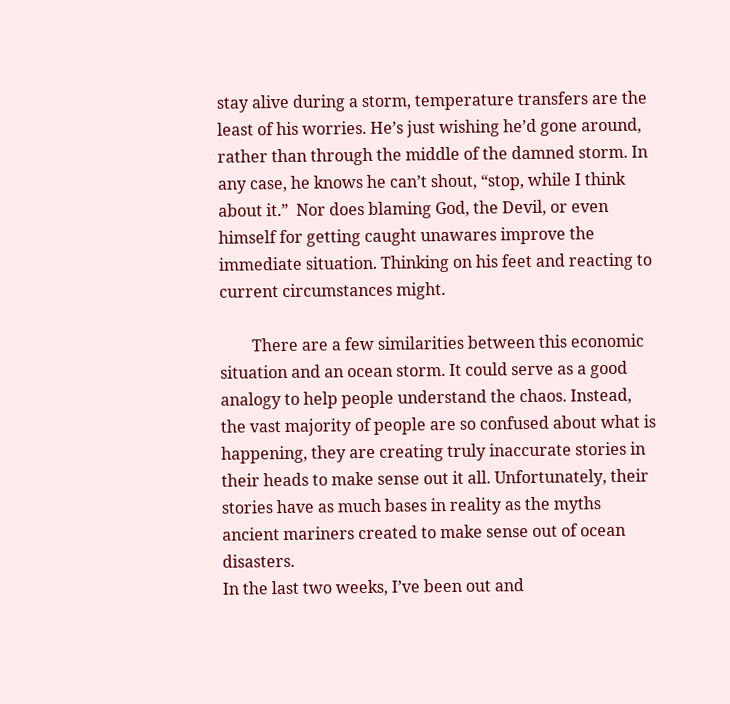stay alive during a storm, temperature transfers are the least of his worries. He’s just wishing he’d gone around, rather than through the middle of the damned storm. In any case, he knows he can’t shout, “stop, while I think about it.”  Nor does blaming God, the Devil, or even himself for getting caught unawares improve the immediate situation. Thinking on his feet and reacting to current circumstances might.

        There are a few similarities between this economic situation and an ocean storm. It could serve as a good analogy to help people understand the chaos. Instead, the vast majority of people are so confused about what is happening, they are creating truly inaccurate stories in their heads to make sense out it all. Unfortunately, their stories have as much bases in reality as the myths ancient mariners created to make sense out of ocean disasters.
In the last two weeks, I’ve been out and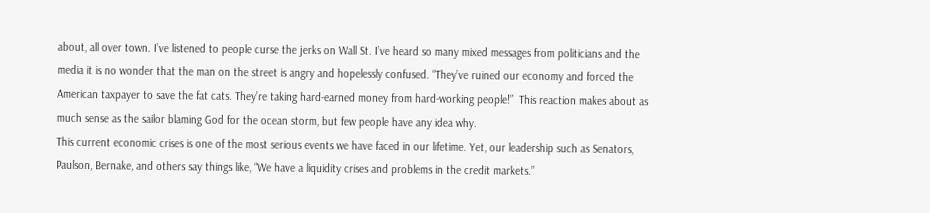about, all over town. I’ve listened to people curse the jerks on Wall St. I’ve heard so many mixed messages from politicians and the media it is no wonder that the man on the street is angry and hopelessly confused. “They’ve ruined our economy and forced the American taxpayer to save the fat cats. They’re taking hard-earned money from hard-working people!”  This reaction makes about as much sense as the sailor blaming God for the ocean storm, but few people have any idea why.
This current economic crises is one of the most serious events we have faced in our lifetime. Yet, our leadership such as Senators, Paulson, Bernake, and others say things like, “We have a liquidity crises and problems in the credit markets.”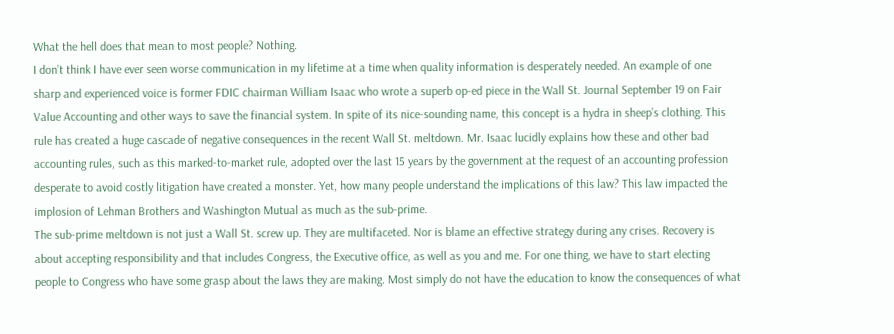What the hell does that mean to most people? Nothing.
I don’t think I have ever seen worse communication in my lifetime at a time when quality information is desperately needed. An example of one sharp and experienced voice is former FDIC chairman William Isaac who wrote a superb op-ed piece in the Wall St. Journal September 19 on Fair Value Accounting and other ways to save the financial system. In spite of its nice-sounding name, this concept is a hydra in sheep’s clothing. This rule has created a huge cascade of negative consequences in the recent Wall St. meltdown. Mr. Isaac lucidly explains how these and other bad accounting rules, such as this marked-to-market rule, adopted over the last 15 years by the government at the request of an accounting profession desperate to avoid costly litigation have created a monster. Yet, how many people understand the implications of this law? This law impacted the implosion of Lehman Brothers and Washington Mutual as much as the sub-prime.
The sub-prime meltdown is not just a Wall St. screw up. They are multifaceted. Nor is blame an effective strategy during any crises. Recovery is about accepting responsibility and that includes Congress, the Executive office, as well as you and me. For one thing, we have to start electing people to Congress who have some grasp about the laws they are making. Most simply do not have the education to know the consequences of what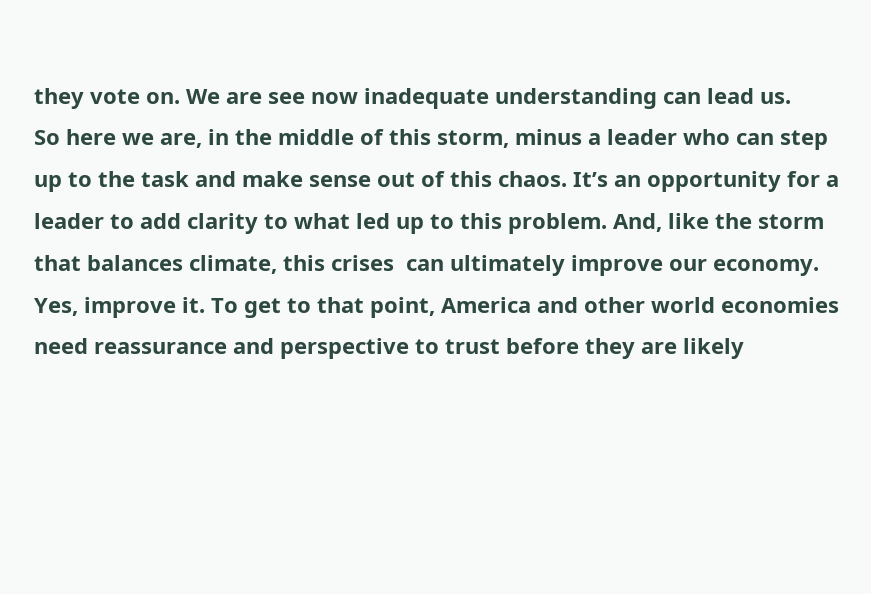they vote on. We are see now inadequate understanding can lead us.
So here we are, in the middle of this storm, minus a leader who can step up to the task and make sense out of this chaos. It’s an opportunity for a leader to add clarity to what led up to this problem. And, like the storm that balances climate, this crises  can ultimately improve our economy. Yes, improve it. To get to that point, America and other world economies need reassurance and perspective to trust before they are likely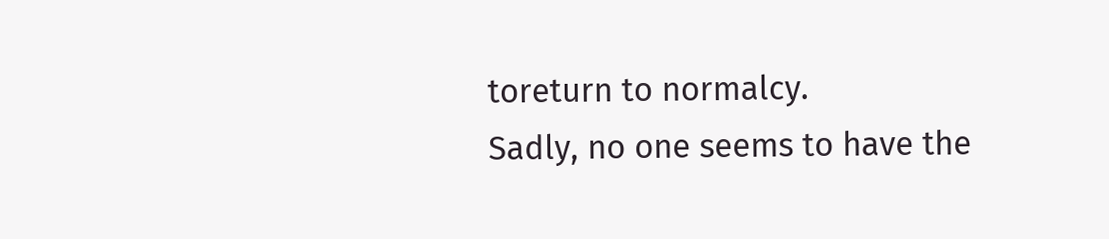toreturn to normalcy.
Sadly, no one seems to have the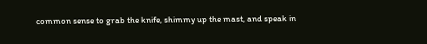common sense to grab the knife, shimmy up the mast, and speak in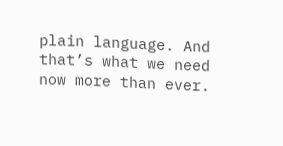plain language. And that’s what we need now more than ever.